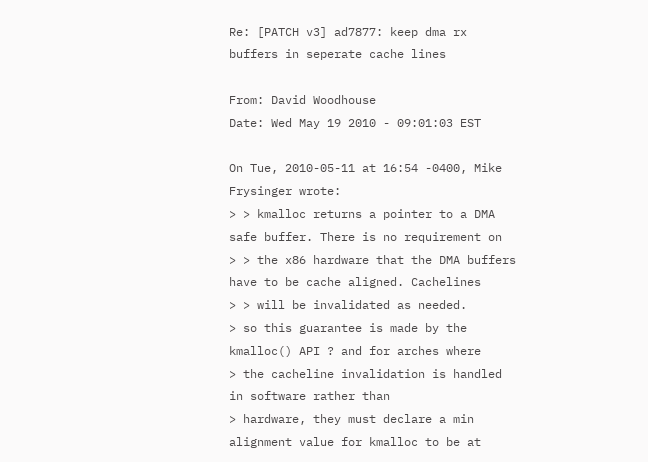Re: [PATCH v3] ad7877: keep dma rx buffers in seperate cache lines

From: David Woodhouse
Date: Wed May 19 2010 - 09:01:03 EST

On Tue, 2010-05-11 at 16:54 -0400, Mike Frysinger wrote:
> > kmalloc returns a pointer to a DMA safe buffer. There is no requirement on
> > the x86 hardware that the DMA buffers have to be cache aligned. Cachelines
> > will be invalidated as needed.
> so this guarantee is made by the kmalloc() API ? and for arches where
> the cacheline invalidation is handled in software rather than
> hardware, they must declare a min alignment value for kmalloc to be at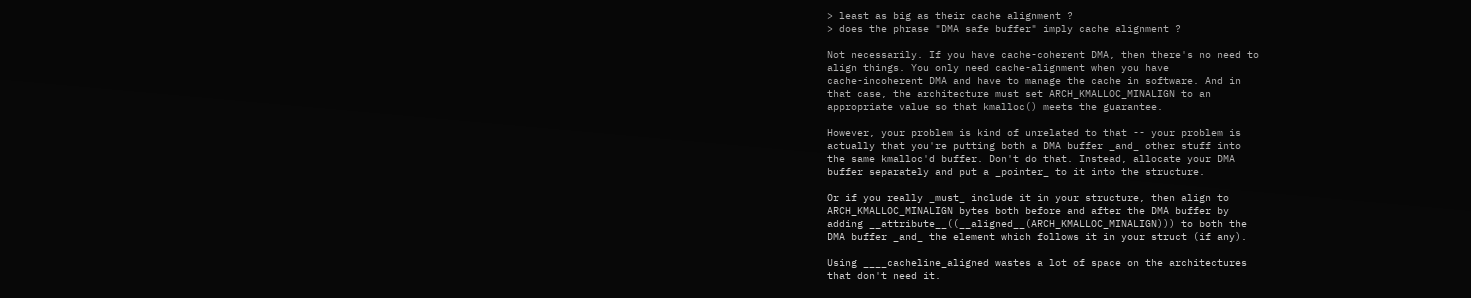> least as big as their cache alignment ?
> does the phrase "DMA safe buffer" imply cache alignment ?

Not necessarily. If you have cache-coherent DMA, then there's no need to
align things. You only need cache-alignment when you have
cache-incoherent DMA and have to manage the cache in software. And in
that case, the architecture must set ARCH_KMALLOC_MINALIGN to an
appropriate value so that kmalloc() meets the guarantee.

However, your problem is kind of unrelated to that -- your problem is
actually that you're putting both a DMA buffer _and_ other stuff into
the same kmalloc'd buffer. Don't do that. Instead, allocate your DMA
buffer separately and put a _pointer_ to it into the structure.

Or if you really _must_ include it in your structure, then align to
ARCH_KMALLOC_MINALIGN bytes both before and after the DMA buffer by
adding __attribute__((__aligned__(ARCH_KMALLOC_MINALIGN))) to both the
DMA buffer _and_ the element which follows it in your struct (if any).

Using ____cacheline_aligned wastes a lot of space on the architectures
that don't need it.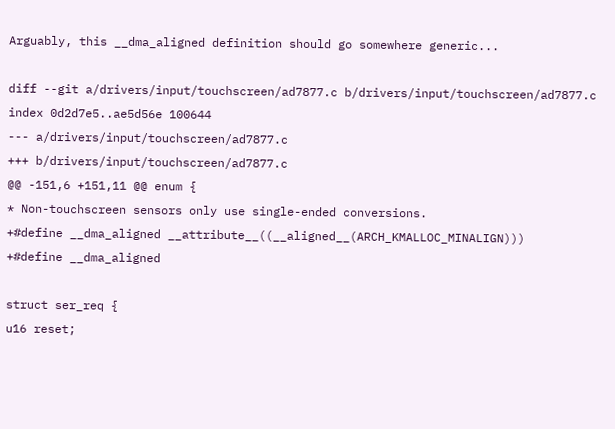Arguably, this __dma_aligned definition should go somewhere generic...

diff --git a/drivers/input/touchscreen/ad7877.c b/drivers/input/touchscreen/ad7877.c
index 0d2d7e5..ae5d56e 100644
--- a/drivers/input/touchscreen/ad7877.c
+++ b/drivers/input/touchscreen/ad7877.c
@@ -151,6 +151,11 @@ enum {
* Non-touchscreen sensors only use single-ended conversions.
+#define __dma_aligned __attribute__((__aligned__(ARCH_KMALLOC_MINALIGN)))
+#define __dma_aligned

struct ser_req {
u16 reset;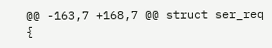@@ -163,7 +168,7 @@ struct ser_req {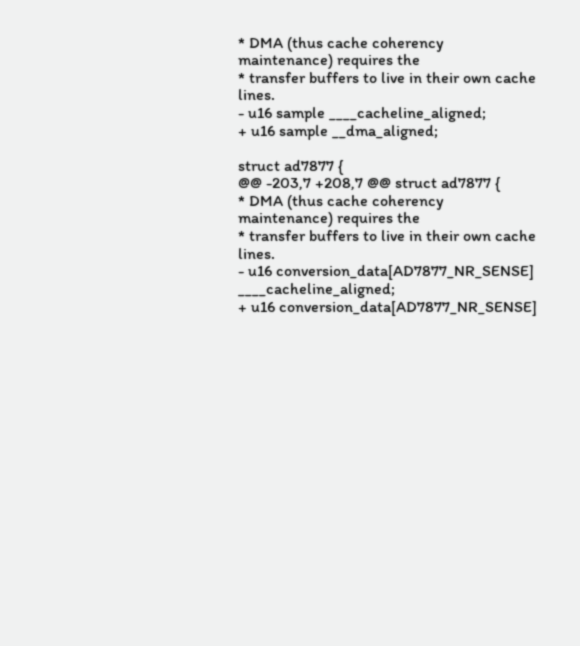* DMA (thus cache coherency maintenance) requires the
* transfer buffers to live in their own cache lines.
- u16 sample ____cacheline_aligned;
+ u16 sample __dma_aligned;

struct ad7877 {
@@ -203,7 +208,7 @@ struct ad7877 {
* DMA (thus cache coherency maintenance) requires the
* transfer buffers to live in their own cache lines.
- u16 conversion_data[AD7877_NR_SENSE] ____cacheline_aligned;
+ u16 conversion_data[AD7877_NR_SENSE]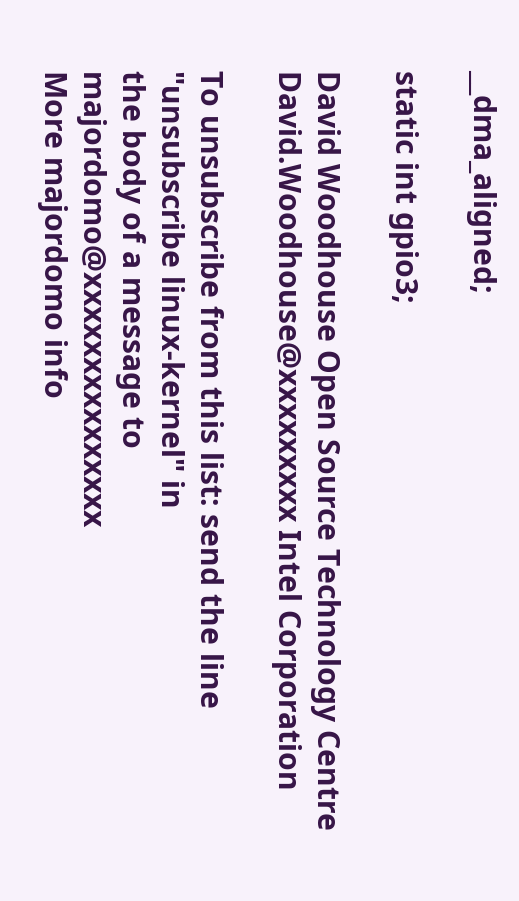__dma_aligned;

static int gpio3;

David Woodhouse Open Source Technology Centre
David.Woodhouse@xxxxxxxxx Intel Corporation

To unsubscribe from this list: send the line "unsubscribe linux-kernel" in
the body of a message to majordomo@xxxxxxxxxxxxxxx
More majordomo info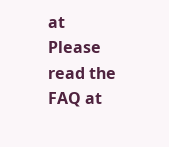at
Please read the FAQ at